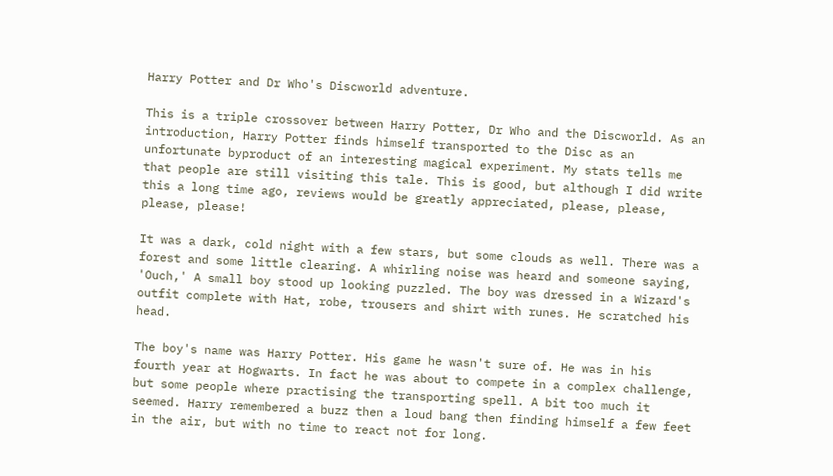Harry Potter and Dr Who's Discworld adventure.

This is a triple crossover between Harry Potter, Dr Who and the Discworld. As an introduction, Harry Potter finds himself transported to the Disc as an unfortunate byproduct of an interesting magical experiment. My stats tells me that people are still visiting this tale. This is good, but although I did write this a long time ago, reviews would be greatly appreciated, please, please, please, please!

It was a dark, cold night with a few stars, but some clouds as well. There was a forest and some little clearing. A whirling noise was heard and someone saying, 'Ouch,' A small boy stood up looking puzzled. The boy was dressed in a Wizard's outfit complete with Hat, robe, trousers and shirt with runes. He scratched his head.

The boy's name was Harry Potter. His game he wasn't sure of. He was in his fourth year at Hogwarts. In fact he was about to compete in a complex challenge, but some people where practising the transporting spell. A bit too much it seemed. Harry remembered a buzz then a loud bang then finding himself a few feet in the air, but with no time to react not for long.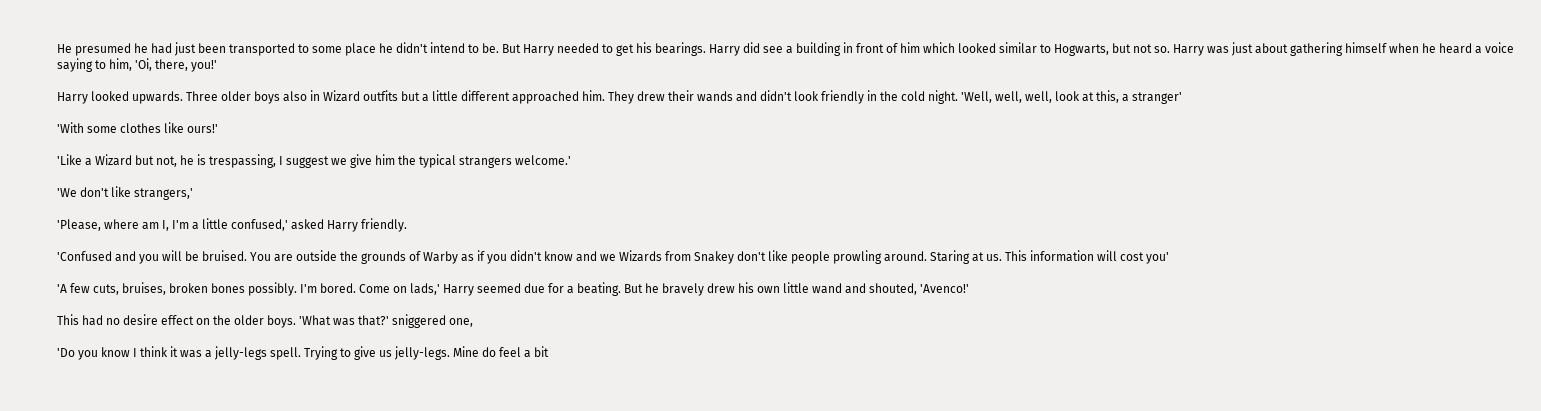He presumed he had just been transported to some place he didn't intend to be. But Harry needed to get his bearings. Harry did see a building in front of him which looked similar to Hogwarts, but not so. Harry was just about gathering himself when he heard a voice saying to him, 'Oi, there, you!'

Harry looked upwards. Three older boys also in Wizard outfits but a little different approached him. They drew their wands and didn't look friendly in the cold night. 'Well, well, well, look at this, a stranger'

'With some clothes like ours!'

'Like a Wizard but not, he is trespassing, I suggest we give him the typical strangers welcome.'

'We don't like strangers,'

'Please, where am I, I'm a little confused,' asked Harry friendly.

'Confused and you will be bruised. You are outside the grounds of Warby as if you didn't know and we Wizards from Snakey don't like people prowling around. Staring at us. This information will cost you'

'A few cuts, bruises, broken bones possibly. I'm bored. Come on lads,' Harry seemed due for a beating. But he bravely drew his own little wand and shouted, 'Avenco!'

This had no desire effect on the older boys. 'What was that?' sniggered one,

'Do you know I think it was a jelly-legs spell. Trying to give us jelly-legs. Mine do feel a bit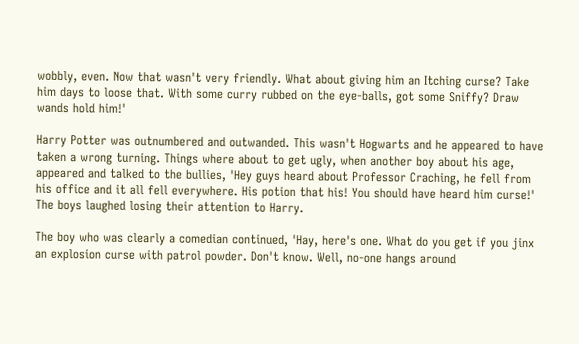wobbly, even. Now that wasn't very friendly. What about giving him an Itching curse? Take him days to loose that. With some curry rubbed on the eye-balls, got some Sniffy? Draw wands hold him!'

Harry Potter was outnumbered and outwanded. This wasn't Hogwarts and he appeared to have taken a wrong turning. Things where about to get ugly, when another boy about his age, appeared and talked to the bullies, 'Hey guys heard about Professor Craching, he fell from his office and it all fell everywhere. His potion that his! You should have heard him curse!' The boys laughed losing their attention to Harry.

The boy who was clearly a comedian continued, 'Hay, here's one. What do you get if you jinx an explosion curse with patrol powder. Don't know. Well, no-one hangs around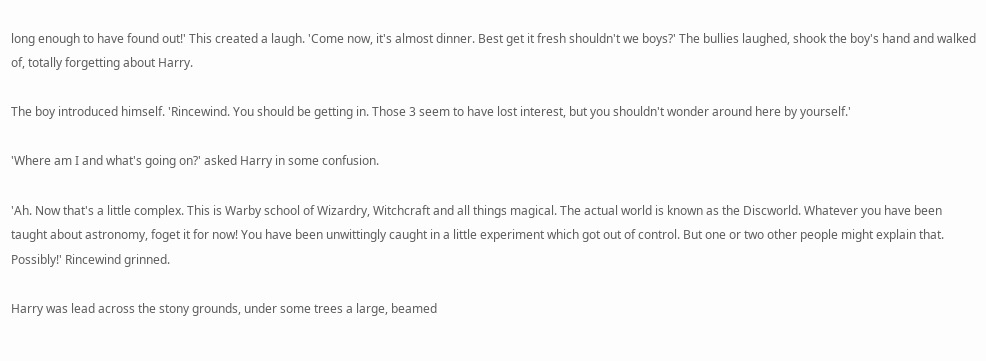long enough to have found out!' This created a laugh. 'Come now, it's almost dinner. Best get it fresh shouldn't we boys?' The bullies laughed, shook the boy's hand and walked of, totally forgetting about Harry.

The boy introduced himself. 'Rincewind. You should be getting in. Those 3 seem to have lost interest, but you shouldn't wonder around here by yourself.'

'Where am I and what's going on?' asked Harry in some confusion.

'Ah. Now that's a little complex. This is Warby school of Wizardry, Witchcraft and all things magical. The actual world is known as the Discworld. Whatever you have been taught about astronomy, foget it for now! You have been unwittingly caught in a little experiment which got out of control. But one or two other people might explain that. Possibly!' Rincewind grinned.

Harry was lead across the stony grounds, under some trees a large, beamed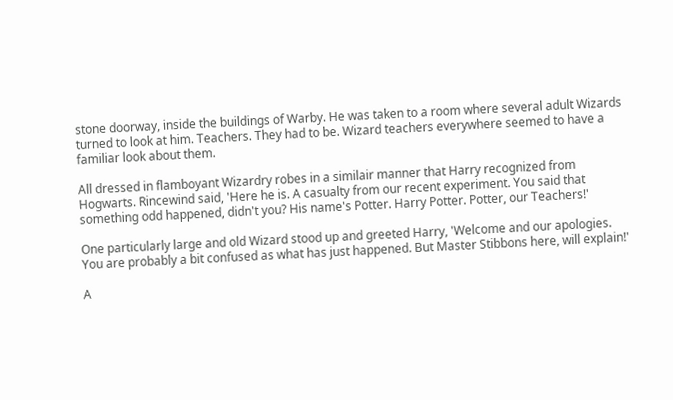stone doorway, inside the buildings of Warby. He was taken to a room where several adult Wizards turned to look at him. Teachers. They had to be. Wizard teachers everywhere seemed to have a familiar look about them.

All dressed in flamboyant Wizardry robes in a similair manner that Harry recognized from Hogwarts. Rincewind said, 'Here he is. A casualty from our recent experiment. You said that something odd happened, didn't you? His name's Potter. Harry Potter. Potter, our Teachers!'

One particularly large and old Wizard stood up and greeted Harry, 'Welcome and our apologies. You are probably a bit confused as what has just happened. But Master Stibbons here, will explain!'

A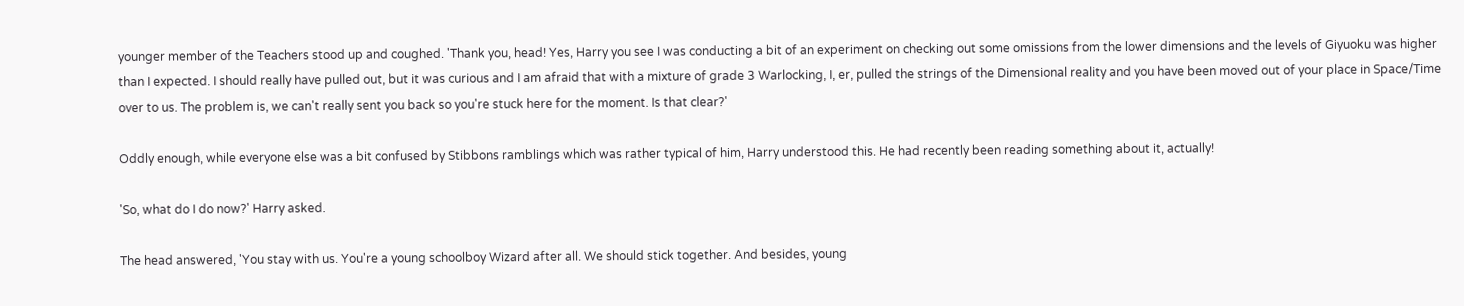younger member of the Teachers stood up and coughed. 'Thank you, head! Yes, Harry you see I was conducting a bit of an experiment on checking out some omissions from the lower dimensions and the levels of Giyuoku was higher than I expected. I should really have pulled out, but it was curious and I am afraid that with a mixture of grade 3 Warlocking, I, er, pulled the strings of the Dimensional reality and you have been moved out of your place in Space/Time over to us. The problem is, we can't really sent you back so you're stuck here for the moment. Is that clear?'

Oddly enough, while everyone else was a bit confused by Stibbons ramblings which was rather typical of him, Harry understood this. He had recently been reading something about it, actually!

'So, what do I do now?' Harry asked.

The head answered, 'You stay with us. You're a young schoolboy Wizard after all. We should stick together. And besides, young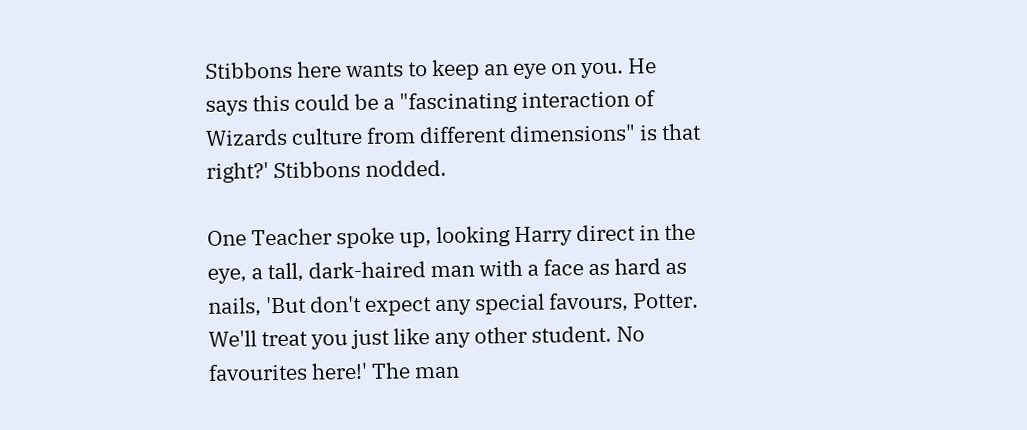Stibbons here wants to keep an eye on you. He says this could be a "fascinating interaction of Wizards culture from different dimensions" is that right?' Stibbons nodded.

One Teacher spoke up, looking Harry direct in the eye, a tall, dark-haired man with a face as hard as nails, 'But don't expect any special favours, Potter. We'll treat you just like any other student. No favourites here!' The man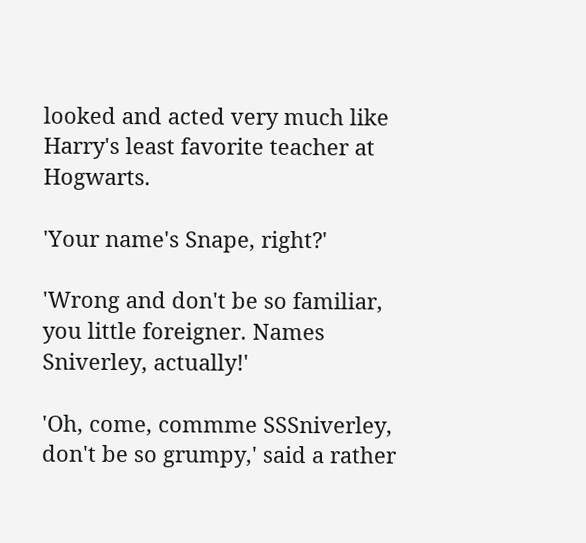looked and acted very much like Harry's least favorite teacher at Hogwarts.

'Your name's Snape, right?'

'Wrong and don't be so familiar, you little foreigner. Names Sniverley, actually!'

'Oh, come, commme SSSniverley, don't be so grumpy,' said a rather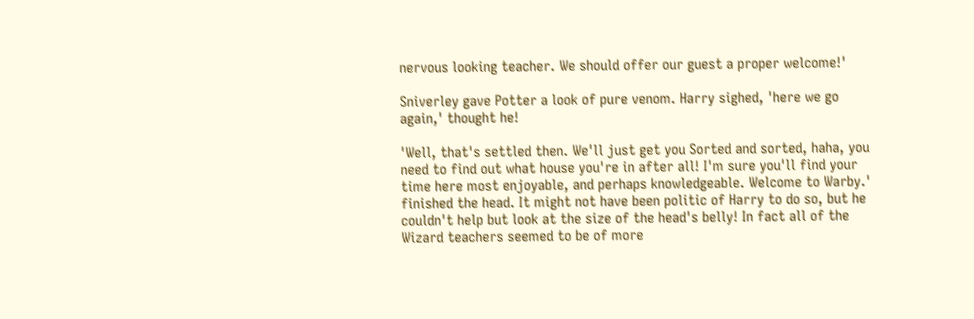nervous looking teacher. We should offer our guest a proper welcome!'

Sniverley gave Potter a look of pure venom. Harry sighed, 'here we go again,' thought he!

'Well, that's settled then. We'll just get you Sorted and sorted, haha, you need to find out what house you're in after all! I'm sure you'll find your time here most enjoyable, and perhaps knowledgeable. Welcome to Warby.' finished the head. It might not have been politic of Harry to do so, but he couldn't help but look at the size of the head's belly! In fact all of the Wizard teachers seemed to be of more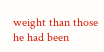weight than those he had been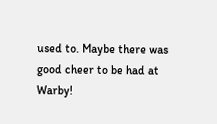used to. Maybe there was good cheer to be had at Warby!